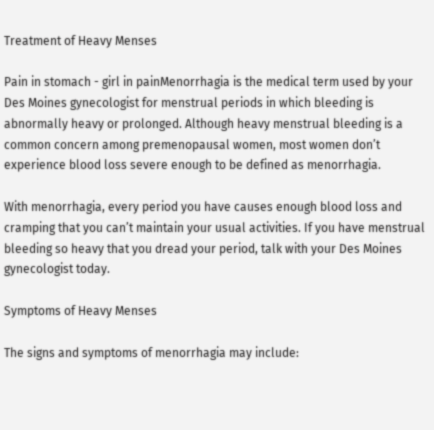Treatment of Heavy Menses

Pain in stomach - girl in painMenorrhagia is the medical term used by your Des Moines gynecologist for menstrual periods in which bleeding is abnormally heavy or prolonged. Although heavy menstrual bleeding is a common concern among premenopausal women, most women don’t experience blood loss severe enough to be defined as menorrhagia.

With menorrhagia, every period you have causes enough blood loss and cramping that you can’t maintain your usual activities. If you have menstrual bleeding so heavy that you dread your period, talk with your Des Moines gynecologist today.

Symptoms of Heavy Menses

The signs and symptoms of menorrhagia may include: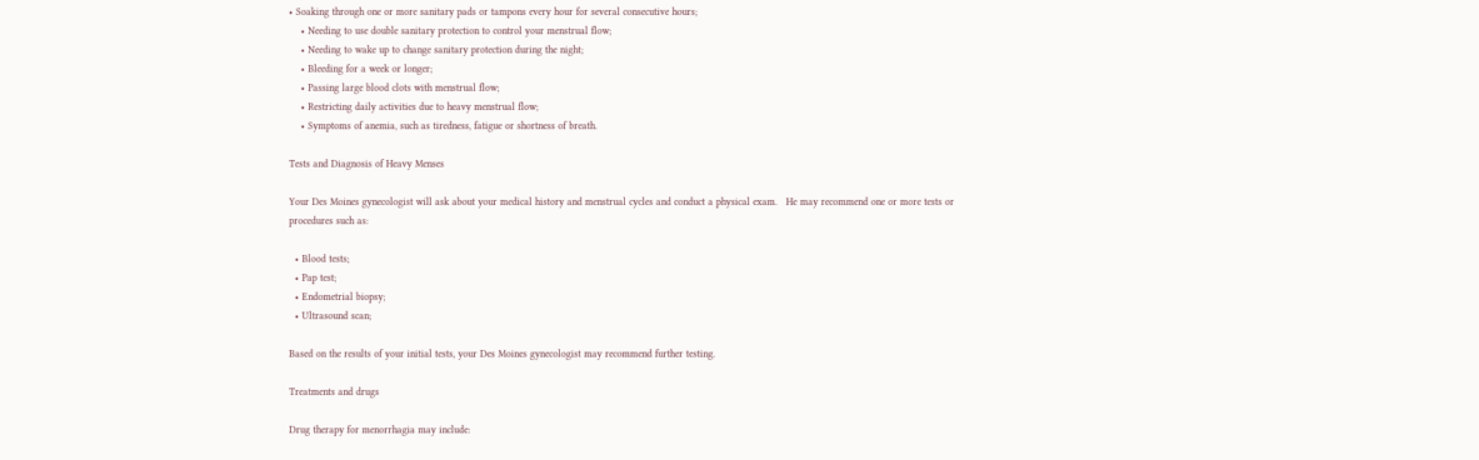• Soaking through one or more sanitary pads or tampons every hour for several consecutive hours;
    • Needing to use double sanitary protection to control your menstrual flow;
    • Needing to wake up to change sanitary protection during the night;
    • Bleeding for a week or longer;
    • Passing large blood clots with menstrual flow;
    • Restricting daily activities due to heavy menstrual flow;
    • Symptoms of anemia, such as tiredness, fatigue or shortness of breath.

Tests and Diagnosis of Heavy Menses

Your Des Moines gynecologist will ask about your medical history and menstrual cycles and conduct a physical exam.   He may recommend one or more tests or procedures such as:

  • Blood tests;
  • Pap test;
  • Endometrial biopsy;
  • Ultrasound scan;

Based on the results of your initial tests, your Des Moines gynecologist may recommend further testing.

Treatments and drugs

Drug therapy for menorrhagia may include: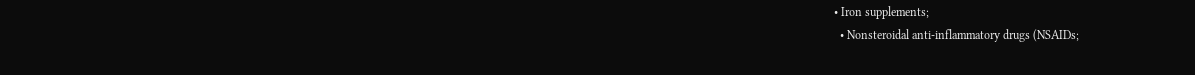• Iron supplements;
  • Nonsteroidal anti-inflammatory drugs (NSAIDs;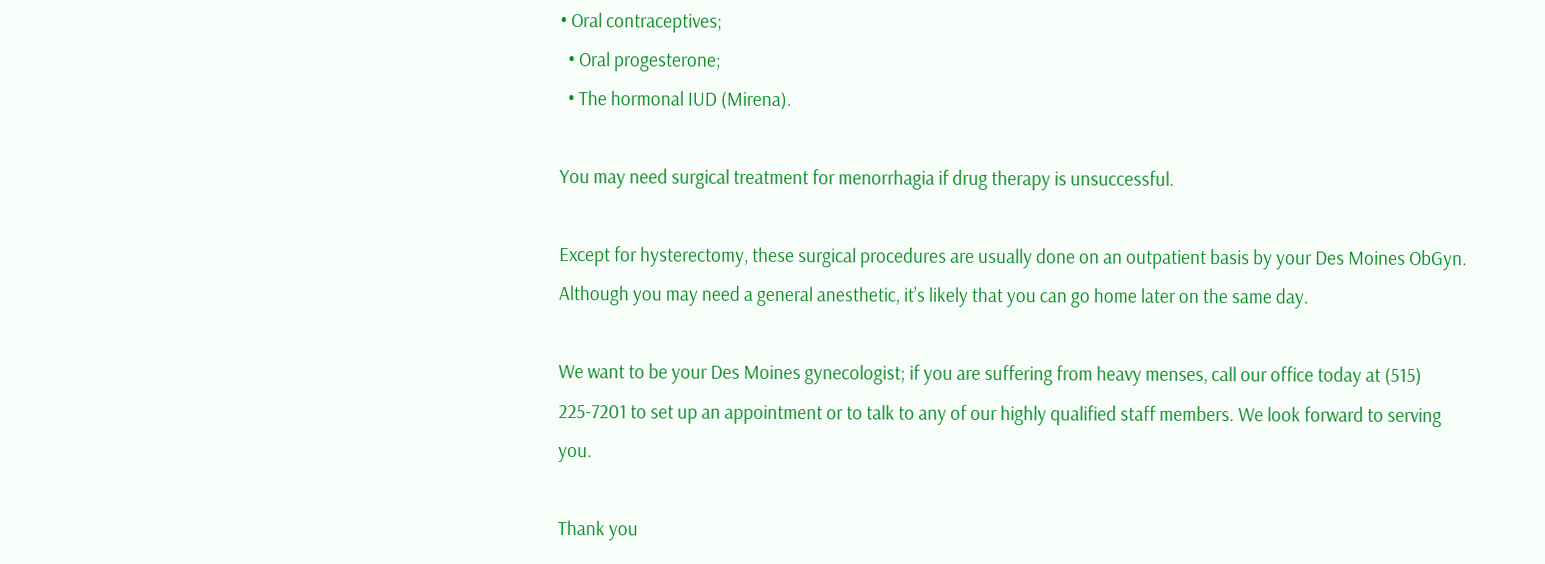• Oral contraceptives;
  • Oral progesterone;
  • The hormonal IUD (Mirena).

You may need surgical treatment for menorrhagia if drug therapy is unsuccessful.

Except for hysterectomy, these surgical procedures are usually done on an outpatient basis by your Des Moines ObGyn. Although you may need a general anesthetic, it’s likely that you can go home later on the same day.

We want to be your Des Moines gynecologist; if you are suffering from heavy menses, call our office today at (515) 225-7201 to set up an appointment or to talk to any of our highly qualified staff members. We look forward to serving you.

Thank you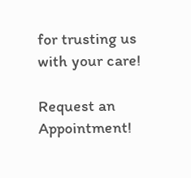for trusting us with your care!

Request an Appointment!